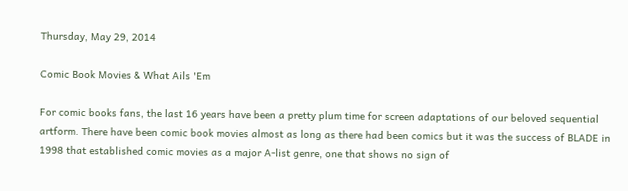Thursday, May 29, 2014

Comic Book Movies & What Ails 'Em

For comic books fans, the last 16 years have been a pretty plum time for screen adaptations of our beloved sequential artform. There have been comic book movies almost as long as there had been comics but it was the success of BLADE in 1998 that established comic movies as a major A-list genre, one that shows no sign of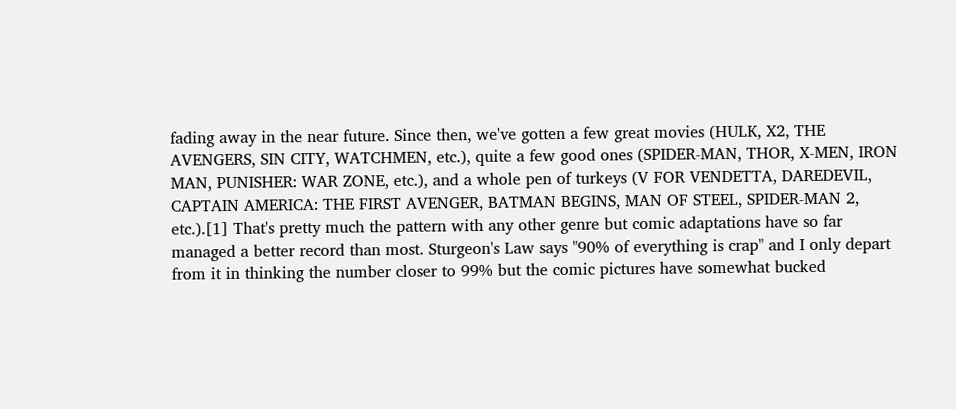fading away in the near future. Since then, we've gotten a few great movies (HULK, X2, THE AVENGERS, SIN CITY, WATCHMEN, etc.), quite a few good ones (SPIDER-MAN, THOR, X-MEN, IRON MAN, PUNISHER: WAR ZONE, etc.), and a whole pen of turkeys (V FOR VENDETTA, DAREDEVIL, CAPTAIN AMERICA: THE FIRST AVENGER, BATMAN BEGINS, MAN OF STEEL, SPIDER-MAN 2, etc.).[1] That's pretty much the pattern with any other genre but comic adaptations have so far managed a better record than most. Sturgeon's Law says "90% of everything is crap" and I only depart from it in thinking the number closer to 99% but the comic pictures have somewhat bucked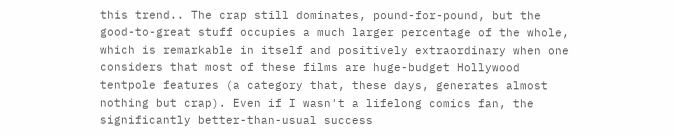this trend.. The crap still dominates, pound-for-pound, but the good-to-great stuff occupies a much larger percentage of the whole, which is remarkable in itself and positively extraordinary when one considers that most of these films are huge-budget Hollywood tentpole features (a category that, these days, generates almost nothing but crap). Even if I wasn't a lifelong comics fan, the significantly better-than-usual success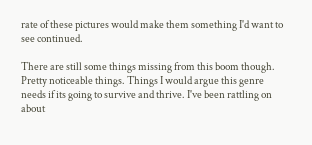rate of these pictures would make them something I'd want to see continued.

There are still some things missing from this boom though. Pretty noticeable things. Things I would argue this genre needs if its going to survive and thrive. I've been rattling on about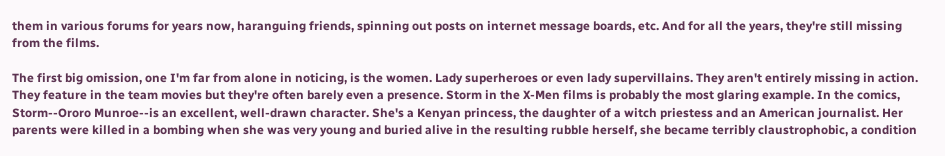them in various forums for years now, haranguing friends, spinning out posts on internet message boards, etc. And for all the years, they're still missing from the films.

The first big omission, one I'm far from alone in noticing, is the women. Lady superheroes or even lady supervillains. They aren't entirely missing in action. They feature in the team movies but they're often barely even a presence. Storm in the X-Men films is probably the most glaring example. In the comics, Storm--Ororo Munroe--is an excellent, well-drawn character. She's a Kenyan princess, the daughter of a witch priestess and an American journalist. Her parents were killed in a bombing when she was very young and buried alive in the resulting rubble herself, she became terribly claustrophobic, a condition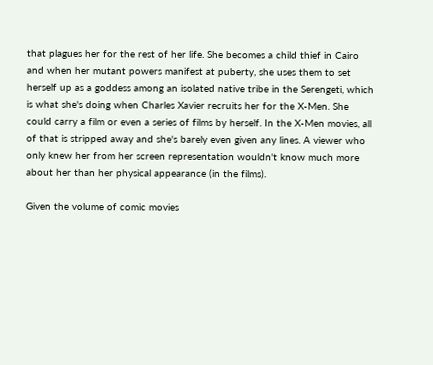that plagues her for the rest of her life. She becomes a child thief in Cairo and when her mutant powers manifest at puberty, she uses them to set herself up as a goddess among an isolated native tribe in the Serengeti, which is what she's doing when Charles Xavier recruits her for the X-Men. She could carry a film or even a series of films by herself. In the X-Men movies, all of that is stripped away and she's barely even given any lines. A viewer who only knew her from her screen representation wouldn't know much more about her than her physical appearance (in the films).

Given the volume of comic movies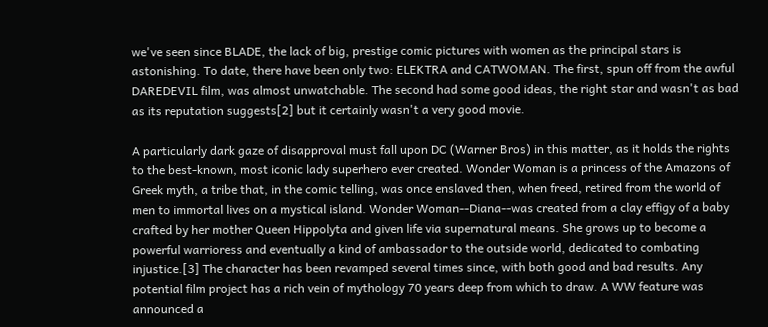we've seen since BLADE, the lack of big, prestige comic pictures with women as the principal stars is astonishing. To date, there have been only two: ELEKTRA and CATWOMAN. The first, spun off from the awful DAREDEVIL film, was almost unwatchable. The second had some good ideas, the right star and wasn't as bad as its reputation suggests[2] but it certainly wasn't a very good movie.

A particularly dark gaze of disapproval must fall upon DC (Warner Bros) in this matter, as it holds the rights to the best-known, most iconic lady superhero ever created. Wonder Woman is a princess of the Amazons of Greek myth, a tribe that, in the comic telling, was once enslaved then, when freed, retired from the world of men to immortal lives on a mystical island. Wonder Woman--Diana--was created from a clay effigy of a baby crafted by her mother Queen Hippolyta and given life via supernatural means. She grows up to become a powerful warrioress and eventually a kind of ambassador to the outside world, dedicated to combating injustice.[3] The character has been revamped several times since, with both good and bad results. Any potential film project has a rich vein of mythology 70 years deep from which to draw. A WW feature was announced a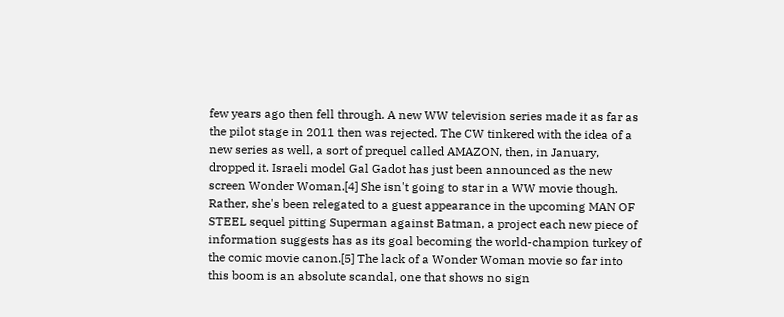few years ago then fell through. A new WW television series made it as far as the pilot stage in 2011 then was rejected. The CW tinkered with the idea of a new series as well, a sort of prequel called AMAZON, then, in January, dropped it. Israeli model Gal Gadot has just been announced as the new screen Wonder Woman.[4] She isn't going to star in a WW movie though. Rather, she's been relegated to a guest appearance in the upcoming MAN OF STEEL sequel pitting Superman against Batman, a project each new piece of information suggests has as its goal becoming the world-champion turkey of the comic movie canon.[5] The lack of a Wonder Woman movie so far into this boom is an absolute scandal, one that shows no sign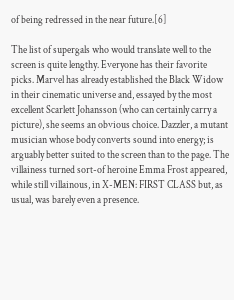of being redressed in the near future.[6]

The list of supergals who would translate well to the screen is quite lengthy. Everyone has their favorite picks. Marvel has already established the Black Widow in their cinematic universe and, essayed by the most excellent Scarlett Johansson (who can certainly carry a picture), she seems an obvious choice. Dazzler, a mutant musician whose body converts sound into energy; is arguably better suited to the screen than to the page. The villainess turned sort-of heroine Emma Frost appeared, while still villainous, in X-MEN: FIRST CLASS but, as usual, was barely even a presence.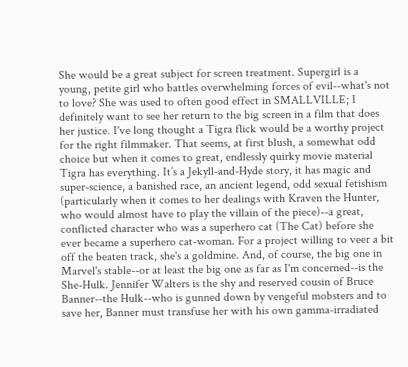She would be a great subject for screen treatment. Supergirl is a young, petite girl who battles overwhelming forces of evil--what's not to love? She was used to often good effect in SMALLVILLE; I definitely want to see her return to the big screen in a film that does her justice. I've long thought a Tigra flick would be a worthy project for the right filmmaker. That seems, at first blush, a somewhat odd choice but when it comes to great, endlessly quirky movie material Tigra has everything. It’s a Jekyll-and-Hyde story, it has magic and super-science, a banished race, an ancient legend, odd sexual fetishism (particularly when it comes to her dealings with Kraven the Hunter, who would almost have to play the villain of the piece)--a great, conflicted character who was a superhero cat (The Cat) before she ever became a superhero cat-woman. For a project willing to veer a bit off the beaten track, she's a goldmine. And, of course, the big one in Marvel's stable--or at least the big one as far as I'm concerned--is the She-Hulk. Jennifer Walters is the shy and reserved cousin of Bruce Banner--the Hulk--who is gunned down by vengeful mobsters and to save her, Banner must transfuse her with his own gamma-irradiated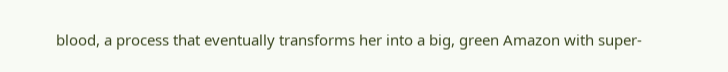blood, a process that eventually transforms her into a big, green Amazon with super-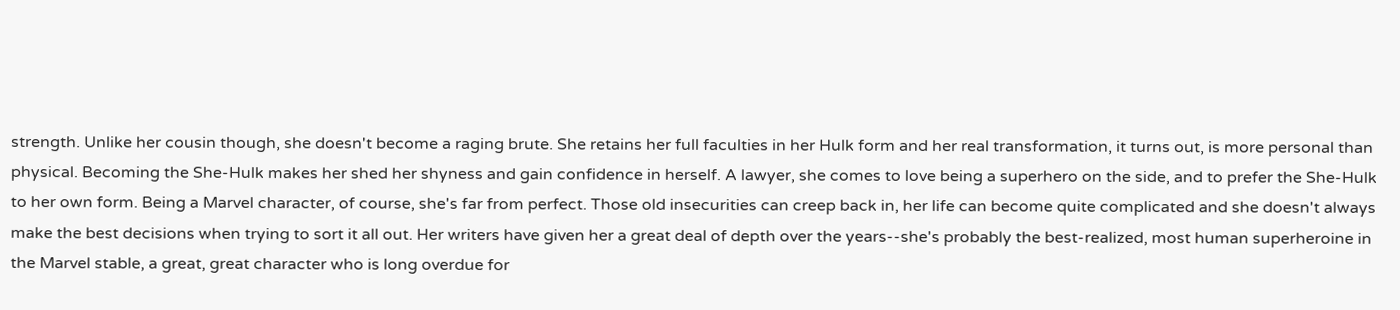strength. Unlike her cousin though, she doesn't become a raging brute. She retains her full faculties in her Hulk form and her real transformation, it turns out, is more personal than physical. Becoming the She-Hulk makes her shed her shyness and gain confidence in herself. A lawyer, she comes to love being a superhero on the side, and to prefer the She-Hulk to her own form. Being a Marvel character, of course, she's far from perfect. Those old insecurities can creep back in, her life can become quite complicated and she doesn't always make the best decisions when trying to sort it all out. Her writers have given her a great deal of depth over the years--she's probably the best-realized, most human superheroine in the Marvel stable, a great, great character who is long overdue for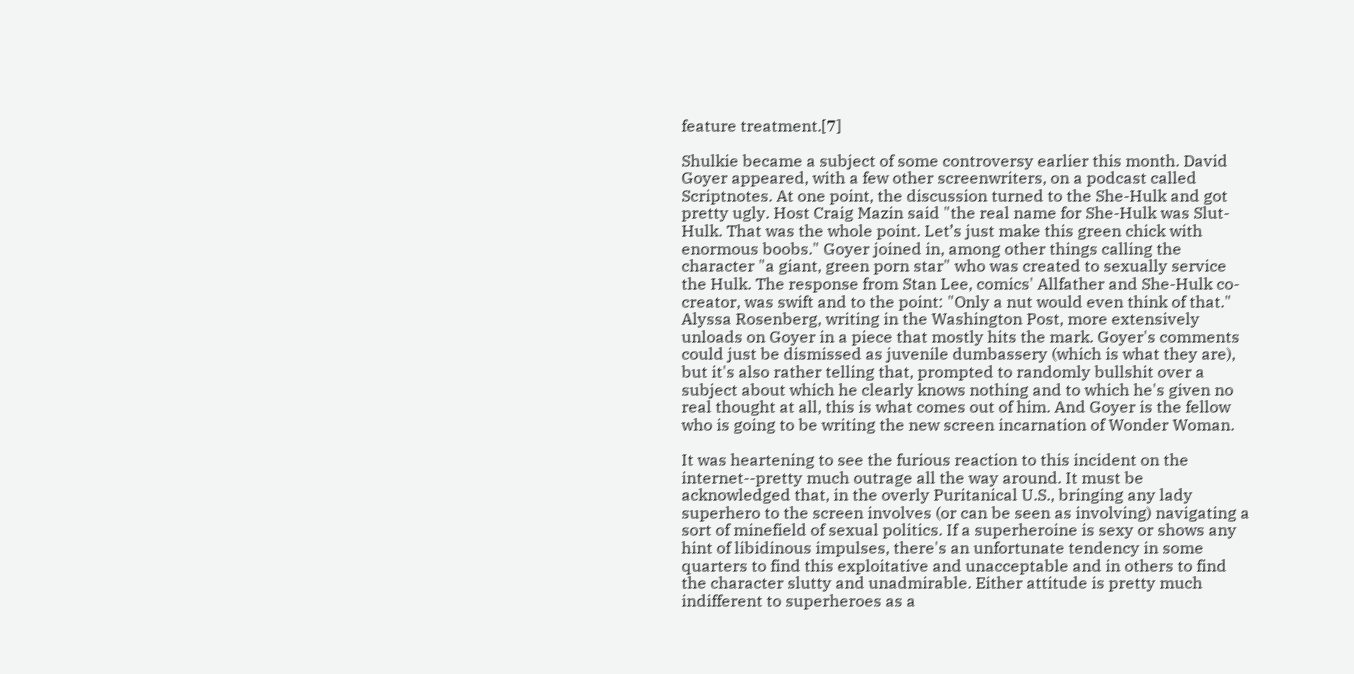feature treatment.[7]

Shulkie became a subject of some controversy earlier this month. David Goyer appeared, with a few other screenwriters, on a podcast called Scriptnotes. At one point, the discussion turned to the She-Hulk and got pretty ugly. Host Craig Mazin said "the real name for She-Hulk was Slut-Hulk. That was the whole point. Let’s just make this green chick with enormous boobs." Goyer joined in, among other things calling the character "a giant, green porn star" who was created to sexually service the Hulk. The response from Stan Lee, comics' Allfather and She-Hulk co-creator, was swift and to the point: "Only a nut would even think of that." Alyssa Rosenberg, writing in the Washington Post, more extensively unloads on Goyer in a piece that mostly hits the mark. Goyer's comments could just be dismissed as juvenile dumbassery (which is what they are), but it's also rather telling that, prompted to randomly bullshit over a subject about which he clearly knows nothing and to which he's given no real thought at all, this is what comes out of him. And Goyer is the fellow who is going to be writing the new screen incarnation of Wonder Woman.

It was heartening to see the furious reaction to this incident on the internet--pretty much outrage all the way around. It must be acknowledged that, in the overly Puritanical U.S., bringing any lady superhero to the screen involves (or can be seen as involving) navigating a sort of minefield of sexual politics. If a superheroine is sexy or shows any hint of libidinous impulses, there's an unfortunate tendency in some quarters to find this exploitative and unacceptable and in others to find the character slutty and unadmirable. Either attitude is pretty much indifferent to superheroes as a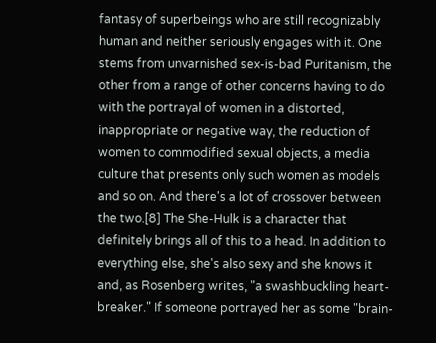fantasy of superbeings who are still recognizably human and neither seriously engages with it. One stems from unvarnished sex-is-bad Puritanism, the other from a range of other concerns having to do with the portrayal of women in a distorted, inappropriate or negative way, the reduction of women to commodified sexual objects, a media culture that presents only such women as models and so on. And there's a lot of crossover between the two.[8] The She-Hulk is a character that definitely brings all of this to a head. In addition to everything else, she's also sexy and she knows it and, as Rosenberg writes, "a swashbuckling heart-breaker." If someone portrayed her as some "brain-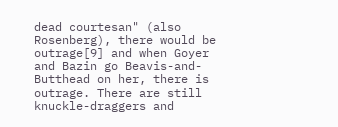dead courtesan" (also Rosenberg), there would be outrage[9] and when Goyer and Bazin go Beavis-and-Butthead on her, there is outrage. There are still knuckle-draggers and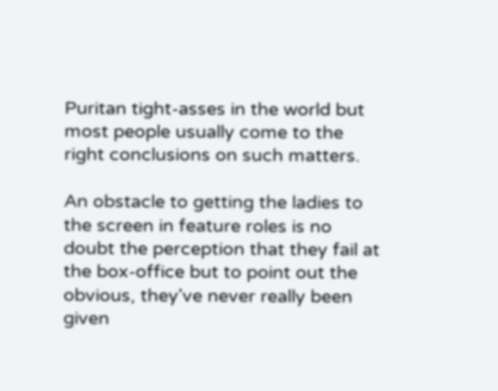Puritan tight-asses in the world but most people usually come to the right conclusions on such matters.

An obstacle to getting the ladies to the screen in feature roles is no doubt the perception that they fail at the box-office but to point out the obvious, they've never really been given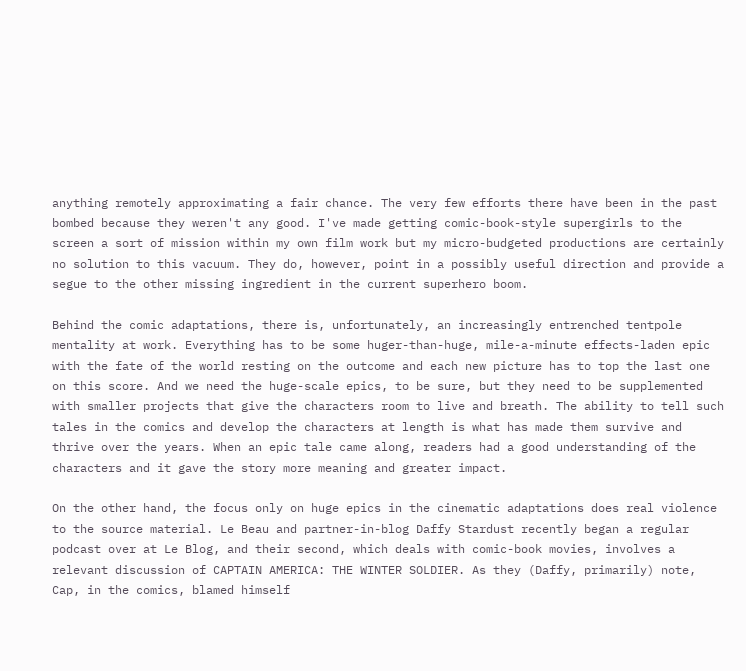anything remotely approximating a fair chance. The very few efforts there have been in the past bombed because they weren't any good. I've made getting comic-book-style supergirls to the screen a sort of mission within my own film work but my micro-budgeted productions are certainly no solution to this vacuum. They do, however, point in a possibly useful direction and provide a segue to the other missing ingredient in the current superhero boom.

Behind the comic adaptations, there is, unfortunately, an increasingly entrenched tentpole mentality at work. Everything has to be some huger-than-huge, mile-a-minute effects-laden epic with the fate of the world resting on the outcome and each new picture has to top the last one on this score. And we need the huge-scale epics, to be sure, but they need to be supplemented with smaller projects that give the characters room to live and breath. The ability to tell such tales in the comics and develop the characters at length is what has made them survive and thrive over the years. When an epic tale came along, readers had a good understanding of the characters and it gave the story more meaning and greater impact.

On the other hand, the focus only on huge epics in the cinematic adaptations does real violence to the source material. Le Beau and partner-in-blog Daffy Stardust recently began a regular podcast over at Le Blog, and their second, which deals with comic-book movies, involves a relevant discussion of CAPTAIN AMERICA: THE WINTER SOLDIER. As they (Daffy, primarily) note, Cap, in the comics, blamed himself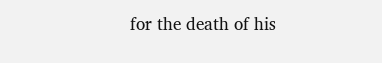for the death of his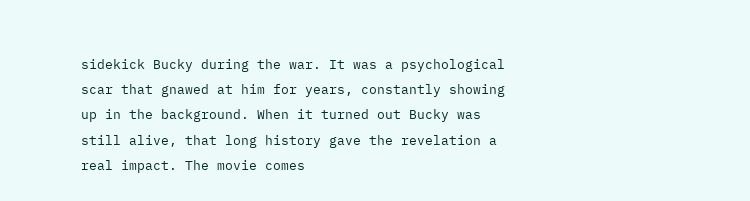sidekick Bucky during the war. It was a psychological scar that gnawed at him for years, constantly showing up in the background. When it turned out Bucky was still alive, that long history gave the revelation a real impact. The movie comes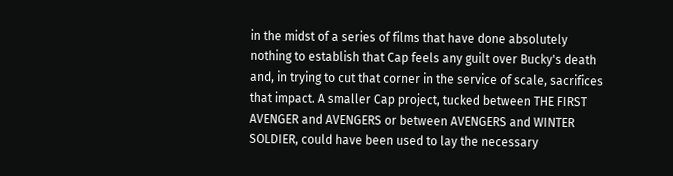in the midst of a series of films that have done absolutely nothing to establish that Cap feels any guilt over Bucky's death and, in trying to cut that corner in the service of scale, sacrifices that impact. A smaller Cap project, tucked between THE FIRST AVENGER and AVENGERS or between AVENGERS and WINTER SOLDIER, could have been used to lay the necessary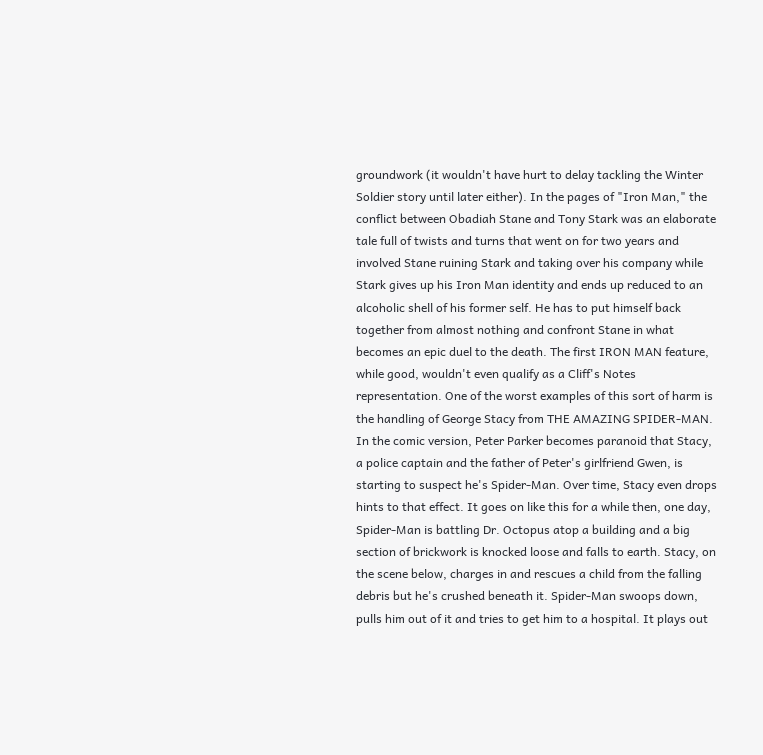groundwork (it wouldn't have hurt to delay tackling the Winter Soldier story until later either). In the pages of "Iron Man," the conflict between Obadiah Stane and Tony Stark was an elaborate tale full of twists and turns that went on for two years and involved Stane ruining Stark and taking over his company while Stark gives up his Iron Man identity and ends up reduced to an alcoholic shell of his former self. He has to put himself back together from almost nothing and confront Stane in what becomes an epic duel to the death. The first IRON MAN feature, while good, wouldn't even qualify as a Cliff's Notes representation. One of the worst examples of this sort of harm is the handling of George Stacy from THE AMAZING SPIDER-MAN. In the comic version, Peter Parker becomes paranoid that Stacy, a police captain and the father of Peter's girlfriend Gwen, is starting to suspect he's Spider-Man. Over time, Stacy even drops hints to that effect. It goes on like this for a while then, one day, Spider-Man is battling Dr. Octopus atop a building and a big section of brickwork is knocked loose and falls to earth. Stacy, on the scene below, charges in and rescues a child from the falling debris but he's crushed beneath it. Spider-Man swoops down, pulls him out of it and tries to get him to a hospital. It plays out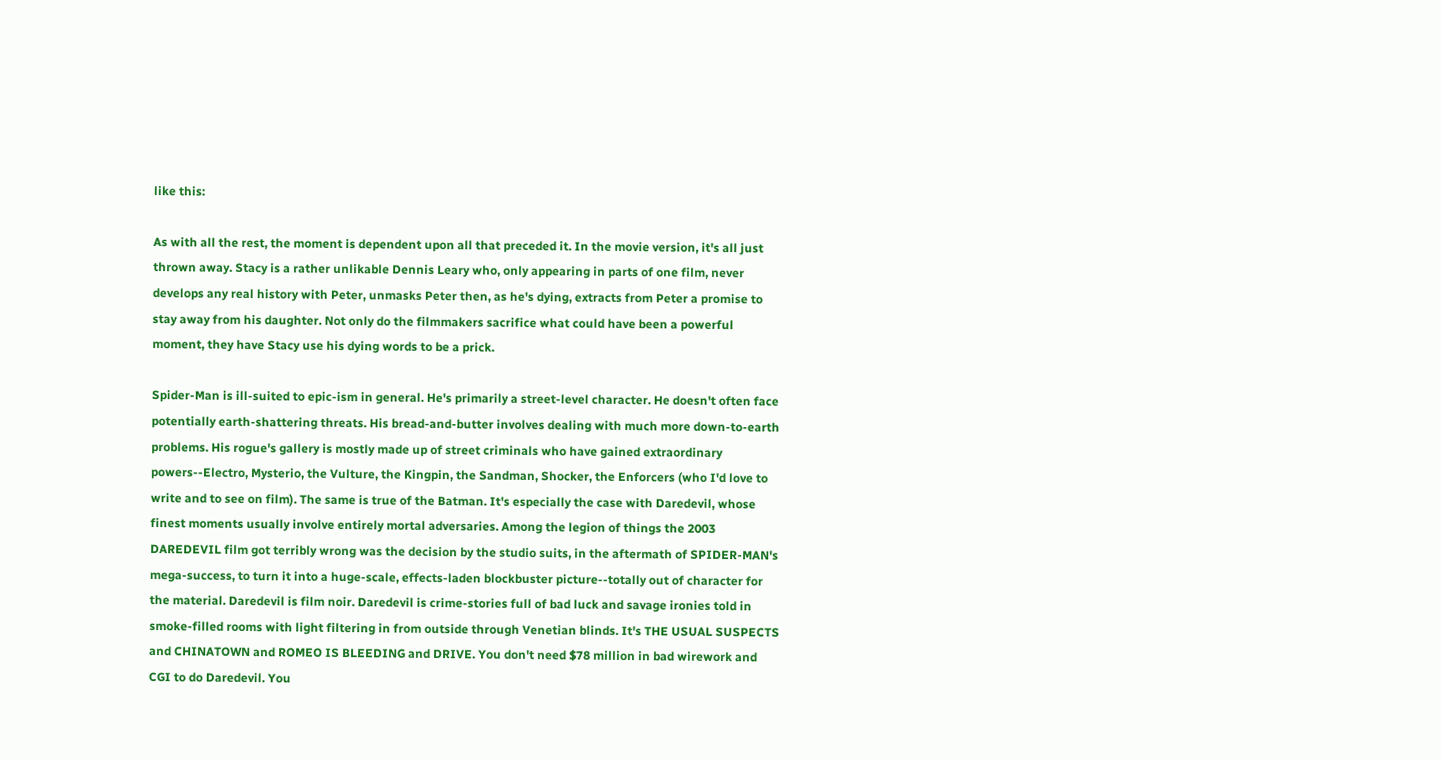like this:

As with all the rest, the moment is dependent upon all that preceded it. In the movie version, it's all just thrown away. Stacy is a rather unlikable Dennis Leary who, only appearing in parts of one film, never develops any real history with Peter, unmasks Peter then, as he's dying, extracts from Peter a promise to stay away from his daughter. Not only do the filmmakers sacrifice what could have been a powerful moment, they have Stacy use his dying words to be a prick.

Spider-Man is ill-suited to epic-ism in general. He's primarily a street-level character. He doesn't often face potentially earth-shattering threats. His bread-and-butter involves dealing with much more down-to-earth problems. His rogue's gallery is mostly made up of street criminals who have gained extraordinary powers--Electro, Mysterio, the Vulture, the Kingpin, the Sandman, Shocker, the Enforcers (who I'd love to write and to see on film). The same is true of the Batman. It's especially the case with Daredevil, whose finest moments usually involve entirely mortal adversaries. Among the legion of things the 2003 DAREDEVIL film got terribly wrong was the decision by the studio suits, in the aftermath of SPIDER-MAN's mega-success, to turn it into a huge-scale, effects-laden blockbuster picture--totally out of character for the material. Daredevil is film noir. Daredevil is crime-stories full of bad luck and savage ironies told in smoke-filled rooms with light filtering in from outside through Venetian blinds. It's THE USUAL SUSPECTS and CHINATOWN and ROMEO IS BLEEDING and DRIVE. You don't need $78 million in bad wirework and CGI to do Daredevil. You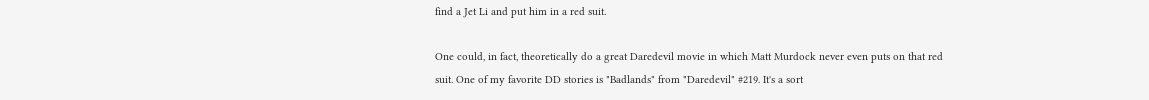find a Jet Li and put him in a red suit.

One could, in fact, theoretically do a great Daredevil movie in which Matt Murdock never even puts on that red suit. One of my favorite DD stories is "Badlands" from "Daredevil" #219. It's a sort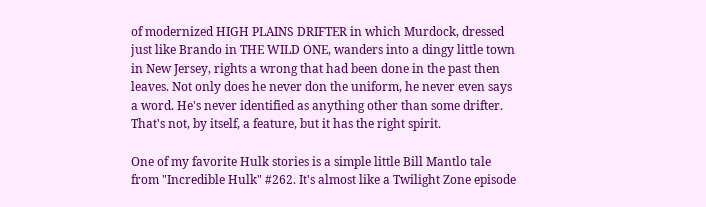of modernized HIGH PLAINS DRIFTER in which Murdock, dressed just like Brando in THE WILD ONE, wanders into a dingy little town in New Jersey, rights a wrong that had been done in the past then leaves. Not only does he never don the uniform, he never even says a word. He's never identified as anything other than some drifter. That's not, by itself, a feature, but it has the right spirit.

One of my favorite Hulk stories is a simple little Bill Mantlo tale from "Incredible Hulk" #262. It's almost like a Twilight Zone episode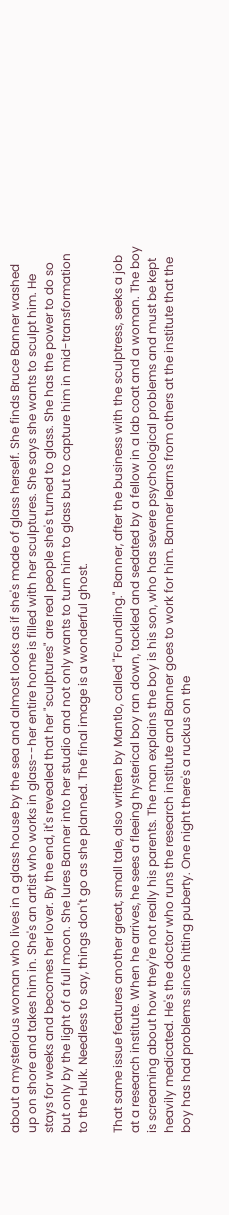about a mysterious woman who lives in a glass house by the sea and almost looks as if she's made of glass herself. She finds Bruce Banner washed up on shore and takes him in. She's an artist who works in glass--her entire home is filled with her sculptures. She says she wants to sculpt him. He stays for weeks and becomes her lover. By the end, it's revealed that her "sculptures" are real people she's turned to glass. She has the power to do so but only by the light of a full moon. She lures Banner into her studio and not only wants to turn him to glass but to capture him in mid-transformation to the Hulk. Needless to say, things don't go as she planned. The final image is a wonderful ghost.

That same issue features another great, small tale, also written by Mantlo, called "Foundling." Banner, after the business with the sculptress, seeks a job at a research institute. When he arrives, he sees a fleeing hysterical boy ran down, tackled and sedated by a fellow in a lab coat and a woman. The boy is screaming about how they're not really his parents. The man explains the boy is his son, who has severe psychological problems and must be kept heavily medicated. He's the doctor who runs the research institute and Banner goes to work for him. Banner learns from others at the institute that the boy has had problems since hitting puberty. One night there's a ruckus on the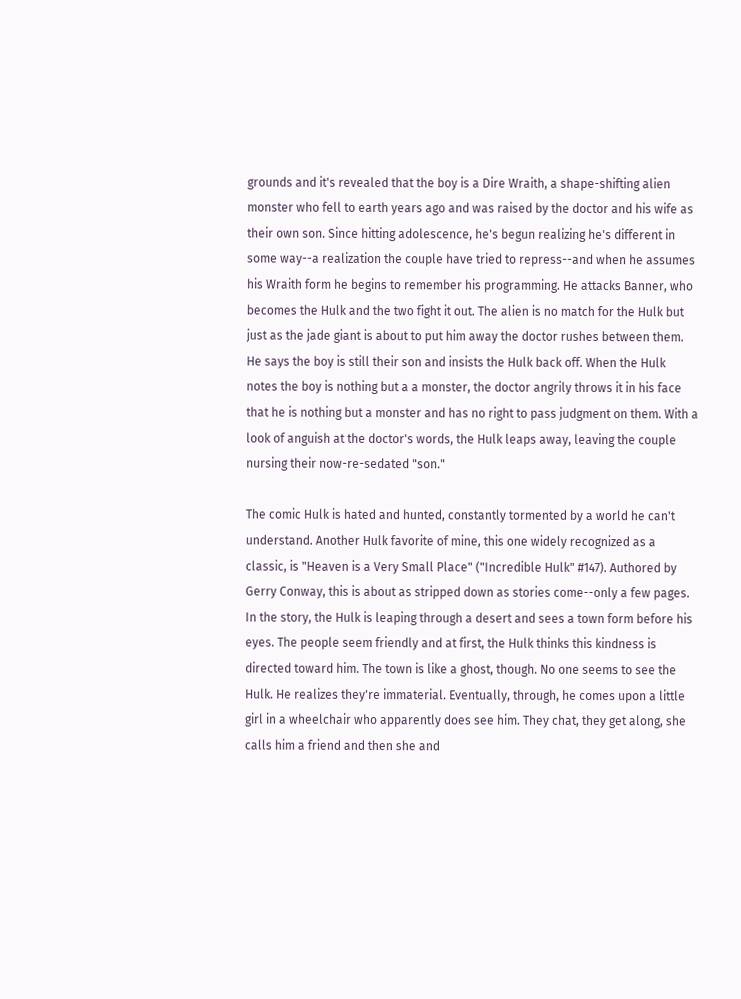grounds and it's revealed that the boy is a Dire Wraith, a shape-shifting alien monster who fell to earth years ago and was raised by the doctor and his wife as their own son. Since hitting adolescence, he's begun realizing he's different in some way--a realization the couple have tried to repress--and when he assumes his Wraith form he begins to remember his programming. He attacks Banner, who becomes the Hulk and the two fight it out. The alien is no match for the Hulk but just as the jade giant is about to put him away the doctor rushes between them. He says the boy is still their son and insists the Hulk back off. When the Hulk notes the boy is nothing but a a monster, the doctor angrily throws it in his face that he is nothing but a monster and has no right to pass judgment on them. With a look of anguish at the doctor's words, the Hulk leaps away, leaving the couple nursing their now-re-sedated "son."

The comic Hulk is hated and hunted, constantly tormented by a world he can't understand. Another Hulk favorite of mine, this one widely recognized as a classic, is "Heaven is a Very Small Place" ("Incredible Hulk" #147). Authored by Gerry Conway, this is about as stripped down as stories come--only a few pages. In the story, the Hulk is leaping through a desert and sees a town form before his eyes. The people seem friendly and at first, the Hulk thinks this kindness is directed toward him. The town is like a ghost, though. No one seems to see the Hulk. He realizes they're immaterial. Eventually, through, he comes upon a little girl in a wheelchair who apparently does see him. They chat, they get along, she calls him a friend and then she and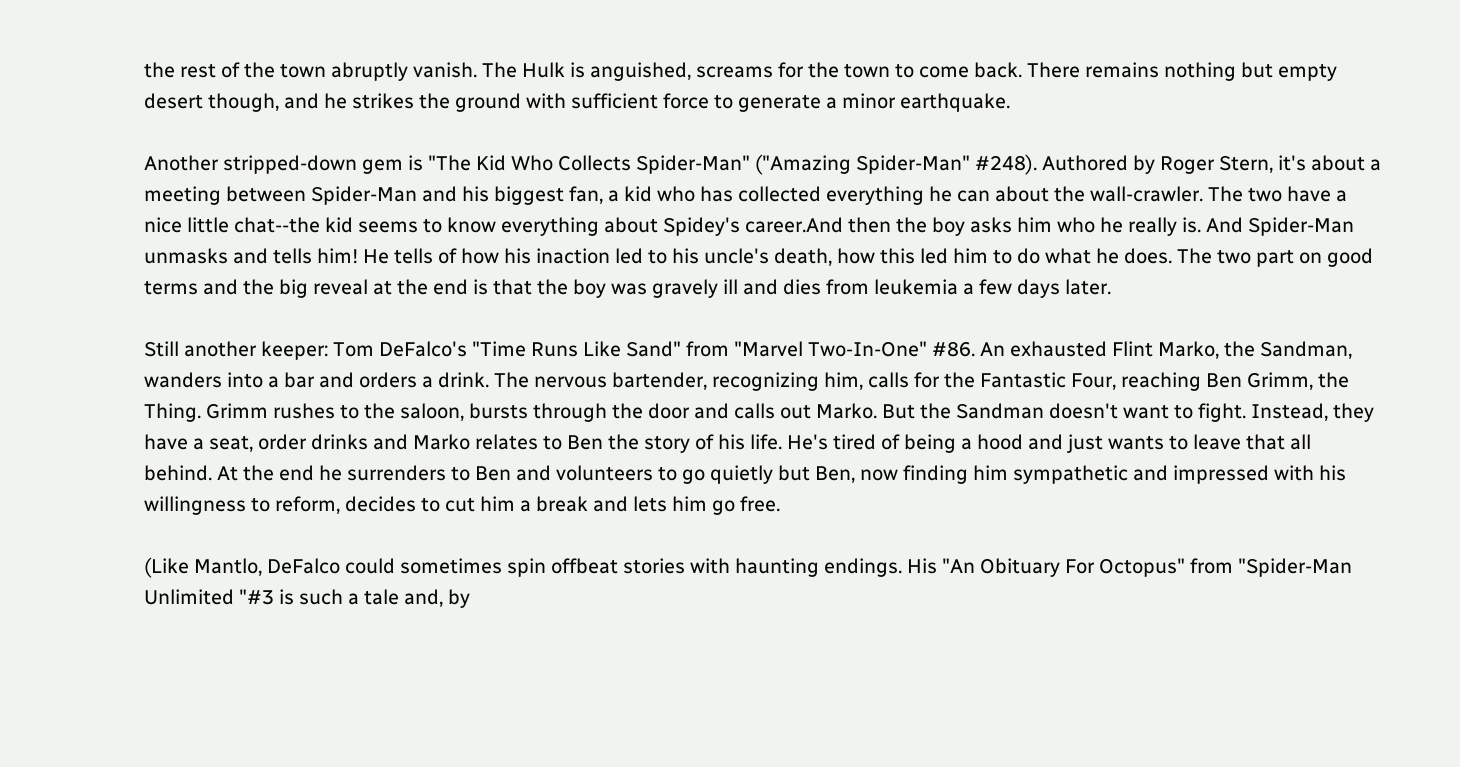the rest of the town abruptly vanish. The Hulk is anguished, screams for the town to come back. There remains nothing but empty desert though, and he strikes the ground with sufficient force to generate a minor earthquake.

Another stripped-down gem is "The Kid Who Collects Spider-Man" ("Amazing Spider-Man" #248). Authored by Roger Stern, it's about a meeting between Spider-Man and his biggest fan, a kid who has collected everything he can about the wall-crawler. The two have a nice little chat--the kid seems to know everything about Spidey's career.And then the boy asks him who he really is. And Spider-Man unmasks and tells him! He tells of how his inaction led to his uncle's death, how this led him to do what he does. The two part on good terms and the big reveal at the end is that the boy was gravely ill and dies from leukemia a few days later.

Still another keeper: Tom DeFalco's "Time Runs Like Sand" from "Marvel Two-In-One" #86. An exhausted Flint Marko, the Sandman, wanders into a bar and orders a drink. The nervous bartender, recognizing him, calls for the Fantastic Four, reaching Ben Grimm, the Thing. Grimm rushes to the saloon, bursts through the door and calls out Marko. But the Sandman doesn't want to fight. Instead, they have a seat, order drinks and Marko relates to Ben the story of his life. He's tired of being a hood and just wants to leave that all behind. At the end he surrenders to Ben and volunteers to go quietly but Ben, now finding him sympathetic and impressed with his willingness to reform, decides to cut him a break and lets him go free.

(Like Mantlo, DeFalco could sometimes spin offbeat stories with haunting endings. His "An Obituary For Octopus" from "Spider-Man Unlimited "#3 is such a tale and, by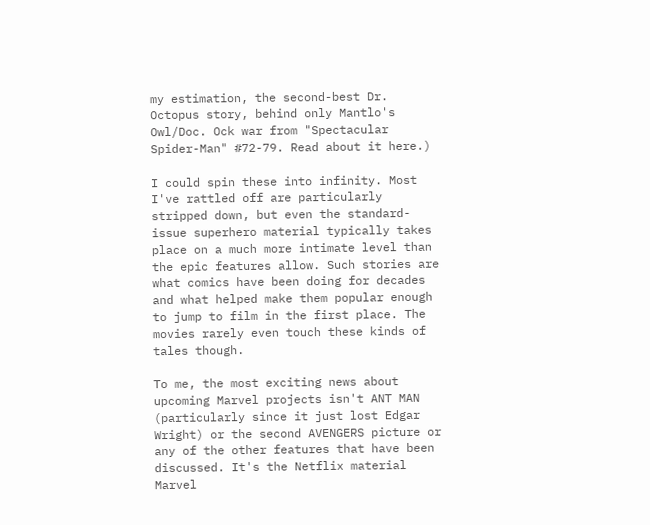my estimation, the second-best Dr. Octopus story, behind only Mantlo's Owl/Doc. Ock war from "Spectacular Spider-Man" #72-79. Read about it here.)

I could spin these into infinity. Most I've rattled off are particularly stripped down, but even the standard-issue superhero material typically takes place on a much more intimate level than the epic features allow. Such stories are what comics have been doing for decades and what helped make them popular enough to jump to film in the first place. The movies rarely even touch these kinds of tales though.

To me, the most exciting news about upcoming Marvel projects isn't ANT MAN (particularly since it just lost Edgar Wright) or the second AVENGERS picture or any of the other features that have been discussed. It's the Netflix material Marvel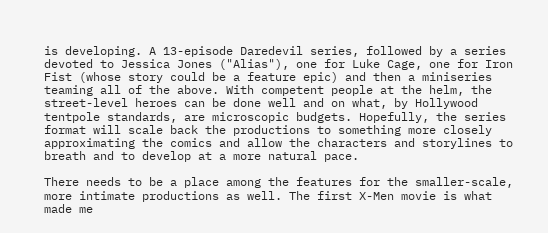is developing. A 13-episode Daredevil series, followed by a series devoted to Jessica Jones ("Alias"), one for Luke Cage, one for Iron Fist (whose story could be a feature epic) and then a miniseries teaming all of the above. With competent people at the helm, the street-level heroes can be done well and on what, by Hollywood tentpole standards, are microscopic budgets. Hopefully, the series format will scale back the productions to something more closely approximating the comics and allow the characters and storylines to breath and to develop at a more natural pace.

There needs to be a place among the features for the smaller-scale, more intimate productions as well. The first X-Men movie is what made me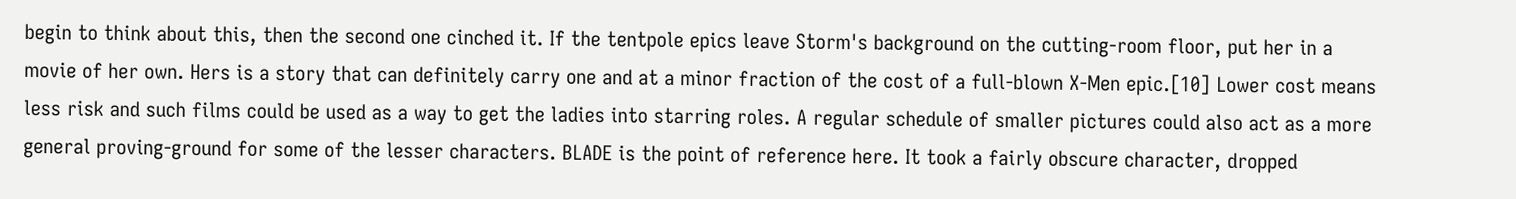begin to think about this, then the second one cinched it. If the tentpole epics leave Storm's background on the cutting-room floor, put her in a movie of her own. Hers is a story that can definitely carry one and at a minor fraction of the cost of a full-blown X-Men epic.[10] Lower cost means less risk and such films could be used as a way to get the ladies into starring roles. A regular schedule of smaller pictures could also act as a more general proving-ground for some of the lesser characters. BLADE is the point of reference here. It took a fairly obscure character, dropped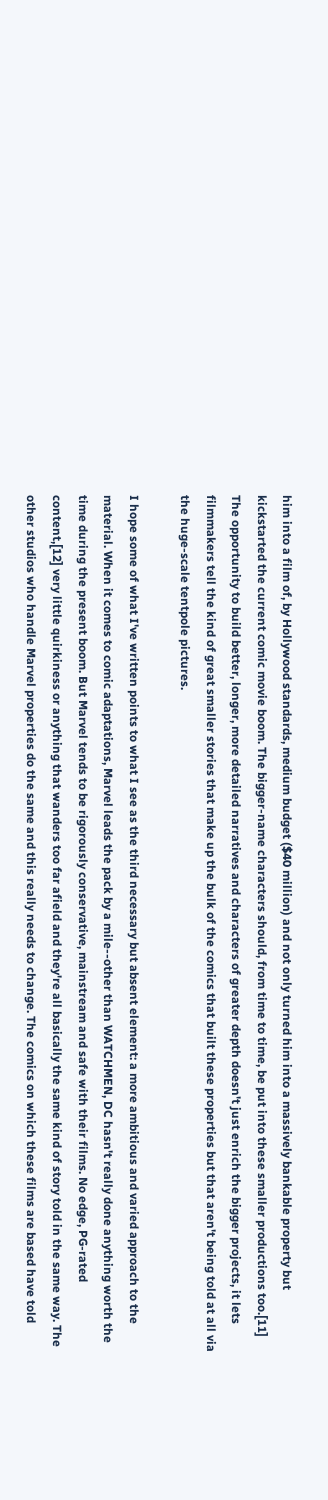him into a film of, by Hollywood standards, medium budget ($40 million) and not only turned him into a massively bankable property but kickstarted the current comic movie boom. The bigger-name characters should, from time to time, be put into these smaller productions too.[11] The opportunity to build better, longer, more detailed narratives and characters of greater depth doesn't just enrich the bigger projects, it lets filmmakers tell the kind of great smaller stories that make up the bulk of the comics that built these properties but that aren't being told at all via the huge-scale tentpole pictures.

I hope some of what I've written points to what I see as the third necessary but absent element: a more ambitious and varied approach to the material. When it comes to comic adaptations, Marvel leads the pack by a mile--other than WATCHMEN, DC hasn't really done anything worth the time during the present boom. But Marvel tends to be rigorously conservative, mainstream and safe with their films. No edge, PG-rated content,[12] very little quirkiness or anything that wanders too far afield and they're all basically the same kind of story told in the same way. The other studios who handle Marvel properties do the same and this really needs to change. The comics on which these films are based have told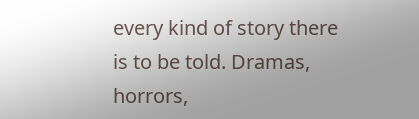every kind of story there is to be told. Dramas, horrors,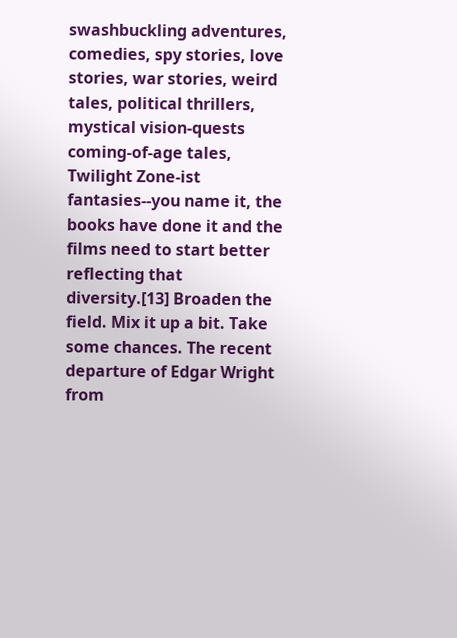swashbuckling adventures, comedies, spy stories, love stories, war stories, weird tales, political thrillers, mystical vision-quests coming-of-age tales, Twilight Zone-ist fantasies--you name it, the books have done it and the films need to start better reflecting that diversity.[13] Broaden the field. Mix it up a bit. Take some chances. The recent departure of Edgar Wright from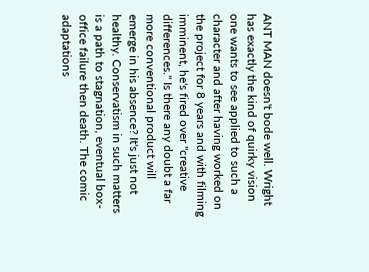ANT MAN doesn't bode well. Wright has exactly the kind of quirky vision one wants to see applied to such a character and after having worked on the project for 8 years and with filming imminent, he's fired over "creative differences." Is there any doubt a far more conventional product will emerge in his absence? It's just not healthy. Conservatism in such matters is a path to stagnation, eventual box-office failure then death. The comic adaptations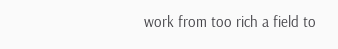work from too rich a field to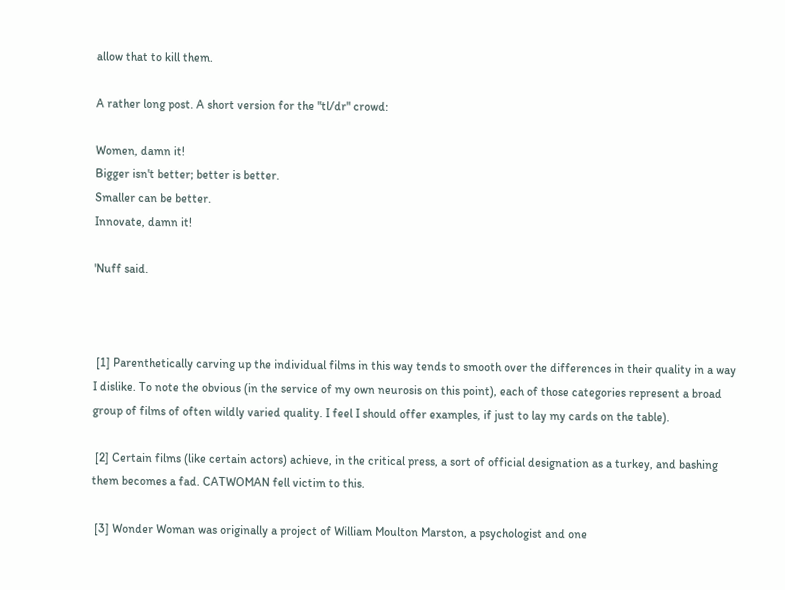allow that to kill them.

A rather long post. A short version for the "tl/dr" crowd:

Women, damn it!
Bigger isn't better; better is better.
Smaller can be better.
Innovate, damn it!

'Nuff said.



 [1] Parenthetically carving up the individual films in this way tends to smooth over the differences in their quality in a way I dislike. To note the obvious (in the service of my own neurosis on this point), each of those categories represent a broad group of films of often wildly varied quality. I feel I should offer examples, if just to lay my cards on the table).

 [2] Certain films (like certain actors) achieve, in the critical press, a sort of official designation as a turkey, and bashing them becomes a fad. CATWOMAN fell victim to this.

 [3] Wonder Woman was originally a project of William Moulton Marston, a psychologist and one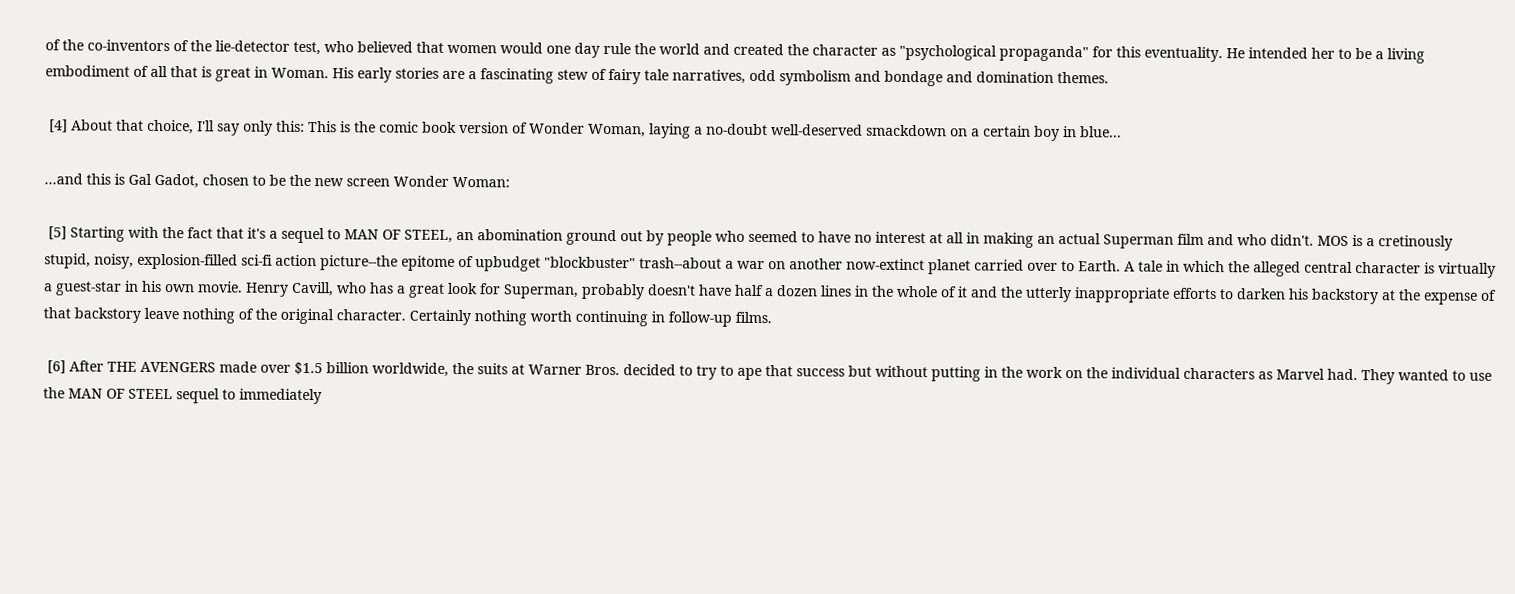of the co-inventors of the lie-detector test, who believed that women would one day rule the world and created the character as "psychological propaganda" for this eventuality. He intended her to be a living embodiment of all that is great in Woman. His early stories are a fascinating stew of fairy tale narratives, odd symbolism and bondage and domination themes.

 [4] About that choice, I'll say only this: This is the comic book version of Wonder Woman, laying a no-doubt well-deserved smackdown on a certain boy in blue...

...and this is Gal Gadot, chosen to be the new screen Wonder Woman:

 [5] Starting with the fact that it's a sequel to MAN OF STEEL, an abomination ground out by people who seemed to have no interest at all in making an actual Superman film and who didn't. MOS is a cretinously stupid, noisy, explosion-filled sci-fi action picture--the epitome of upbudget "blockbuster" trash--about a war on another now-extinct planet carried over to Earth. A tale in which the alleged central character is virtually a guest-star in his own movie. Henry Cavill, who has a great look for Superman, probably doesn't have half a dozen lines in the whole of it and the utterly inappropriate efforts to darken his backstory at the expense of that backstory leave nothing of the original character. Certainly nothing worth continuing in follow-up films.

 [6] After THE AVENGERS made over $1.5 billion worldwide, the suits at Warner Bros. decided to try to ape that success but without putting in the work on the individual characters as Marvel had. They wanted to use the MAN OF STEEL sequel to immediately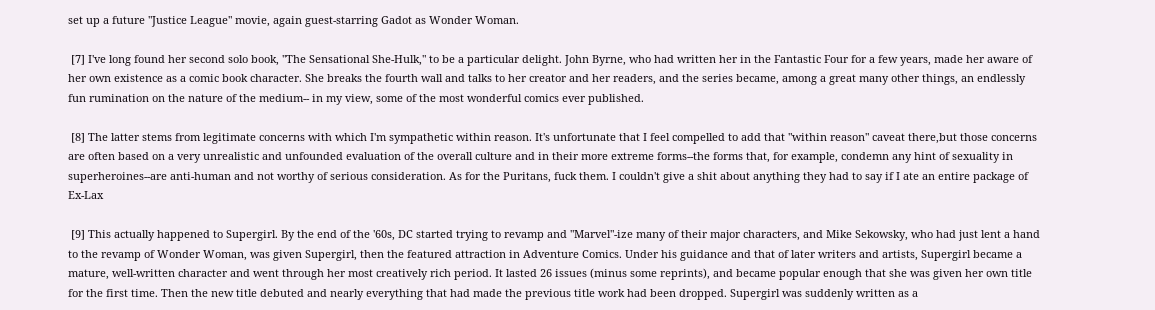set up a future "Justice League" movie, again guest-starring Gadot as Wonder Woman.

 [7] I've long found her second solo book, "The Sensational She-Hulk," to be a particular delight. John Byrne, who had written her in the Fantastic Four for a few years, made her aware of her own existence as a comic book character. She breaks the fourth wall and talks to her creator and her readers, and the series became, among a great many other things, an endlessly fun rumination on the nature of the medium-- in my view, some of the most wonderful comics ever published.

 [8] The latter stems from legitimate concerns with which I'm sympathetic within reason. It's unfortunate that I feel compelled to add that "within reason" caveat there,but those concerns are often based on a very unrealistic and unfounded evaluation of the overall culture and in their more extreme forms--the forms that, for example, condemn any hint of sexuality in superheroines--are anti-human and not worthy of serious consideration. As for the Puritans, fuck them. I couldn't give a shit about anything they had to say if I ate an entire package of Ex-Lax

 [9] This actually happened to Supergirl. By the end of the '60s, DC started trying to revamp and "Marvel"-ize many of their major characters, and Mike Sekowsky, who had just lent a hand to the revamp of Wonder Woman, was given Supergirl, then the featured attraction in Adventure Comics. Under his guidance and that of later writers and artists, Supergirl became a mature, well-written character and went through her most creatively rich period. It lasted 26 issues (minus some reprints), and became popular enough that she was given her own title for the first time. Then the new title debuted and nearly everything that had made the previous title work had been dropped. Supergirl was suddenly written as a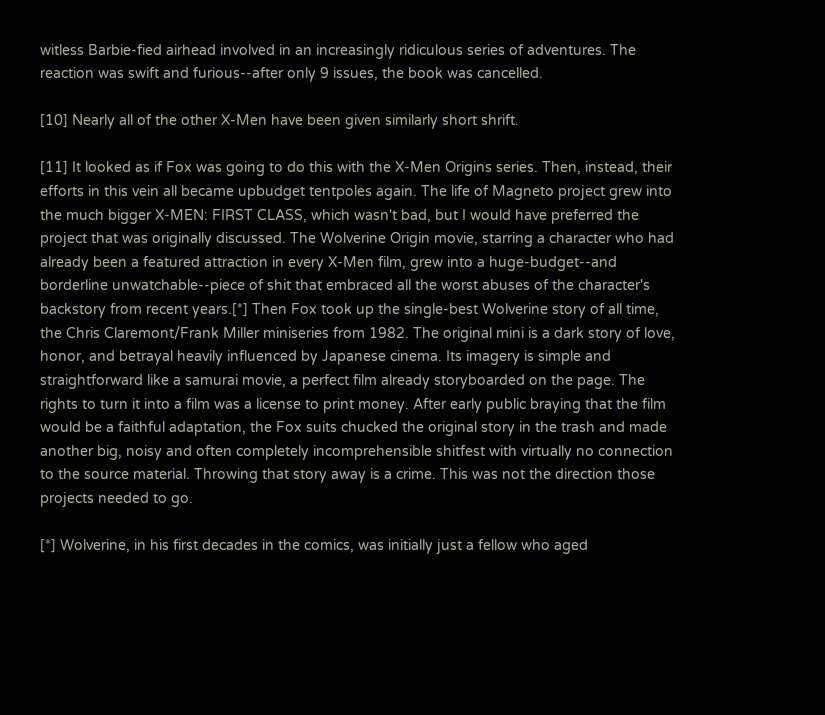witless Barbie-fied airhead involved in an increasingly ridiculous series of adventures. The reaction was swift and furious--after only 9 issues, the book was cancelled.

[10] Nearly all of the other X-Men have been given similarly short shrift.

[11] It looked as if Fox was going to do this with the X-Men Origins series. Then, instead, their efforts in this vein all became upbudget tentpoles again. The life of Magneto project grew into the much bigger X-MEN: FIRST CLASS, which wasn't bad, but I would have preferred the project that was originally discussed. The Wolverine Origin movie, starring a character who had already been a featured attraction in every X-Men film, grew into a huge-budget--and borderline unwatchable--piece of shit that embraced all the worst abuses of the character's backstory from recent years.[*] Then Fox took up the single-best Wolverine story of all time, the Chris Claremont/Frank Miller miniseries from 1982. The original mini is a dark story of love, honor, and betrayal heavily influenced by Japanese cinema. Its imagery is simple and straightforward like a samurai movie, a perfect film already storyboarded on the page. The rights to turn it into a film was a license to print money. After early public braying that the film would be a faithful adaptation, the Fox suits chucked the original story in the trash and made another big, noisy and often completely incomprehensible shitfest with virtually no connection to the source material. Throwing that story away is a crime. This was not the direction those projects needed to go.

[*] Wolverine, in his first decades in the comics, was initially just a fellow who aged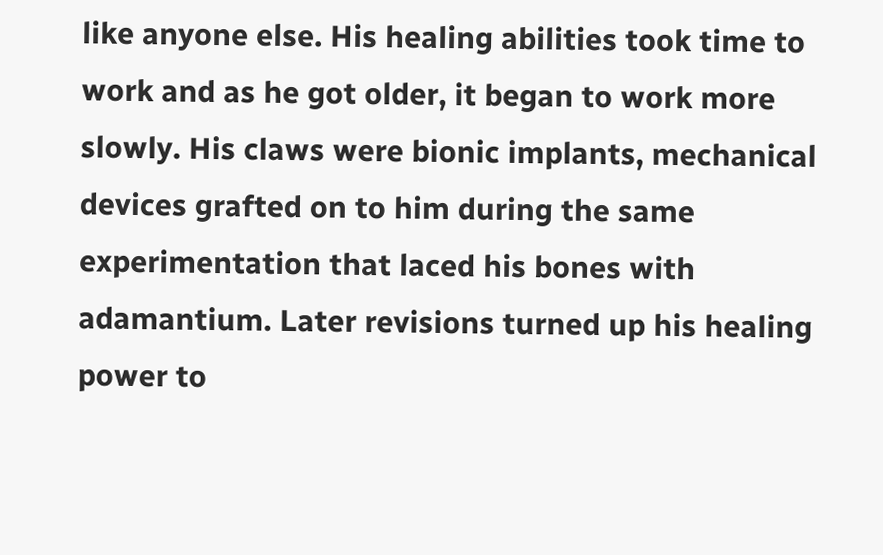like anyone else. His healing abilities took time to work and as he got older, it began to work more slowly. His claws were bionic implants, mechanical devices grafted on to him during the same experimentation that laced his bones with adamantium. Later revisions turned up his healing power to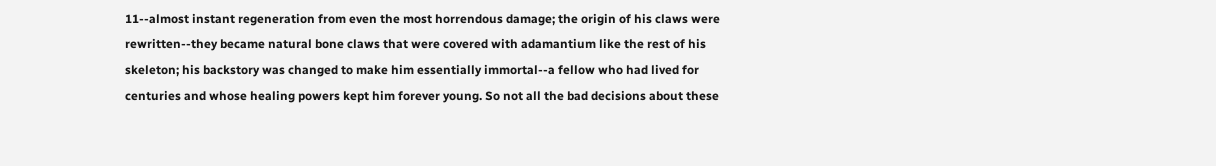11--almost instant regeneration from even the most horrendous damage; the origin of his claws were rewritten--they became natural bone claws that were covered with adamantium like the rest of his skeleton; his backstory was changed to make him essentially immortal--a fellow who had lived for centuries and whose healing powers kept him forever young. So not all the bad decisions about these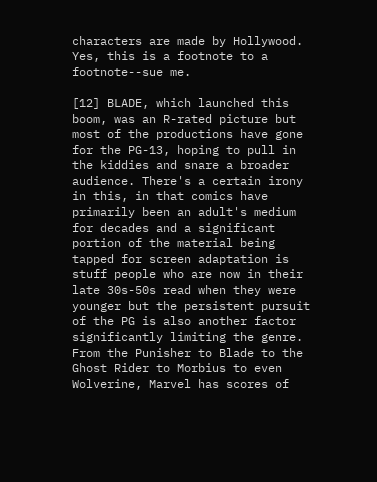characters are made by Hollywood. Yes, this is a footnote to a footnote--sue me.

[12] BLADE, which launched this boom, was an R-rated picture but most of the productions have gone for the PG-13, hoping to pull in the kiddies and snare a broader audience. There's a certain irony in this, in that comics have primarily been an adult's medium for decades and a significant portion of the material being tapped for screen adaptation is stuff people who are now in their late 30s-50s read when they were younger but the persistent pursuit of the PG is also another factor significantly limiting the genre. From the Punisher to Blade to the Ghost Rider to Morbius to even Wolverine, Marvel has scores of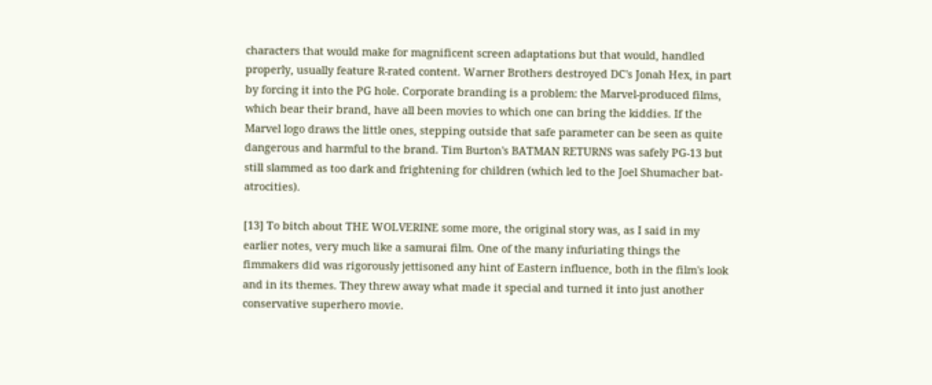characters that would make for magnificent screen adaptations but that would, handled properly, usually feature R-rated content. Warner Brothers destroyed DC's Jonah Hex, in part by forcing it into the PG hole. Corporate branding is a problem: the Marvel-produced films, which bear their brand, have all been movies to which one can bring the kiddies. If the Marvel logo draws the little ones, stepping outside that safe parameter can be seen as quite dangerous and harmful to the brand. Tim Burton's BATMAN RETURNS was safely PG-13 but still slammed as too dark and frightening for children (which led to the Joel Shumacher bat-atrocities).

[13] To bitch about THE WOLVERINE some more, the original story was, as I said in my earlier notes, very much like a samurai film. One of the many infuriating things the fimmakers did was rigorously jettisoned any hint of Eastern influence, both in the film's look and in its themes. They threw away what made it special and turned it into just another conservative superhero movie.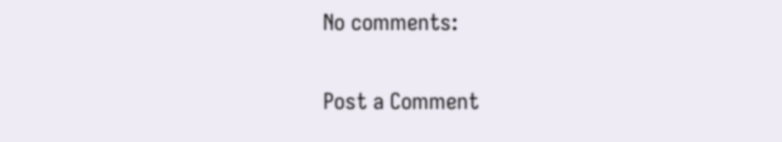No comments:

Post a Comment